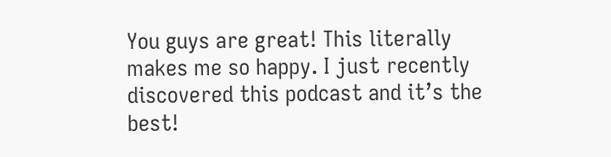You guys are great! This literally makes me so happy. I just recently discovered this podcast and it’s the best!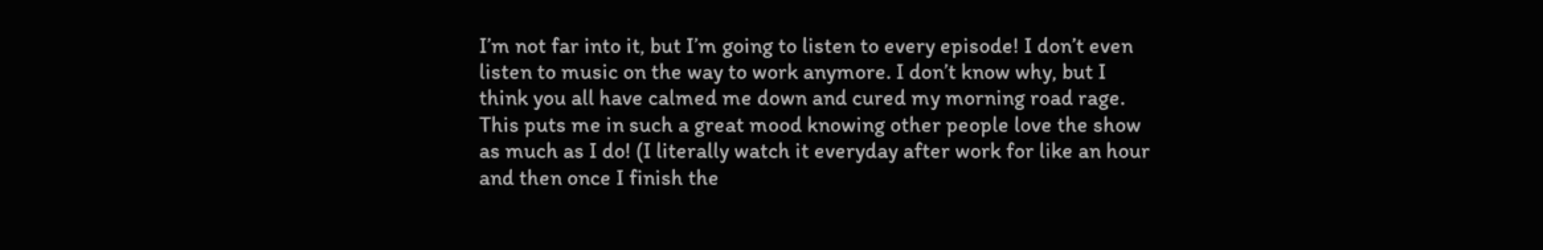I’m not far into it, but I’m going to listen to every episode! I don’t even listen to music on the way to work anymore. I don’t know why, but I think you all have calmed me down and cured my morning road rage. This puts me in such a great mood knowing other people love the show as much as I do! (I literally watch it everyday after work for like an hour and then once I finish the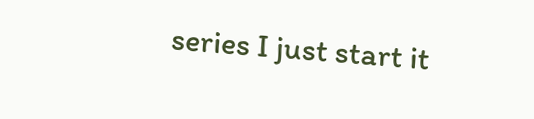series I just start it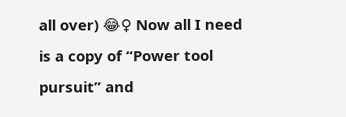all over) 😂♀ Now all I need is a copy of “Power tool pursuit” and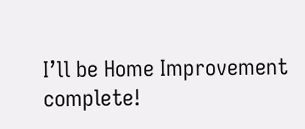I’ll be Home Improvement complete!